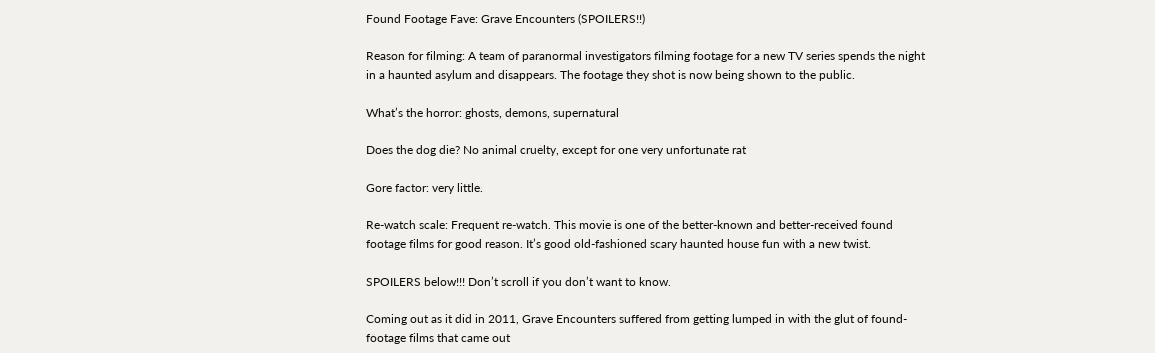Found Footage Fave: Grave Encounters (SPOILERS!!)

Reason for filming: A team of paranormal investigators filming footage for a new TV series spends the night in a haunted asylum and disappears. The footage they shot is now being shown to the public.

What’s the horror: ghosts, demons, supernatural

Does the dog die? No animal cruelty, except for one very unfortunate rat

Gore factor: very little.

Re-watch scale: Frequent re-watch. This movie is one of the better-known and better-received found footage films for good reason. It’s good old-fashioned scary haunted house fun with a new twist.

SPOILERS below!!! Don’t scroll if you don’t want to know.

Coming out as it did in 2011, Grave Encounters suffered from getting lumped in with the glut of found-footage films that came out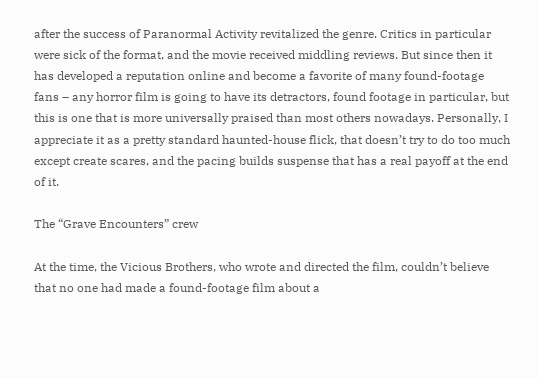after the success of Paranormal Activity revitalized the genre. Critics in particular were sick of the format, and the movie received middling reviews. But since then it has developed a reputation online and become a favorite of many found-footage fans – any horror film is going to have its detractors, found footage in particular, but this is one that is more universally praised than most others nowadays. Personally, I appreciate it as a pretty standard haunted-house flick, that doesn’t try to do too much except create scares, and the pacing builds suspense that has a real payoff at the end of it.

The “Grave Encounters” crew

At the time, the Vicious Brothers, who wrote and directed the film, couldn’t believe that no one had made a found-footage film about a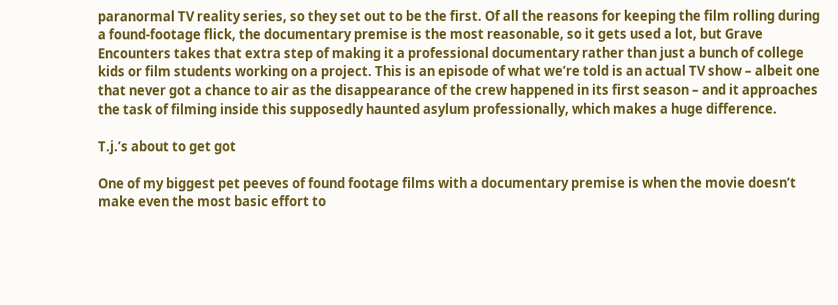paranormal TV reality series, so they set out to be the first. Of all the reasons for keeping the film rolling during a found-footage flick, the documentary premise is the most reasonable, so it gets used a lot, but Grave Encounters takes that extra step of making it a professional documentary rather than just a bunch of college kids or film students working on a project. This is an episode of what we’re told is an actual TV show – albeit one that never got a chance to air as the disappearance of the crew happened in its first season – and it approaches the task of filming inside this supposedly haunted asylum professionally, which makes a huge difference.

T.j.’s about to get got

One of my biggest pet peeves of found footage films with a documentary premise is when the movie doesn’t make even the most basic effort to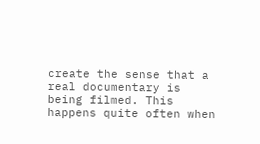create the sense that a real documentary is being filmed. This happens quite often when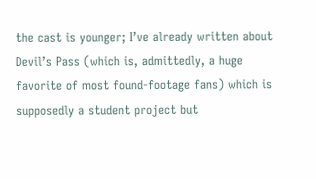the cast is younger; I’ve already written about Devil’s Pass (which is, admittedly, a huge favorite of most found-footage fans) which is supposedly a student project but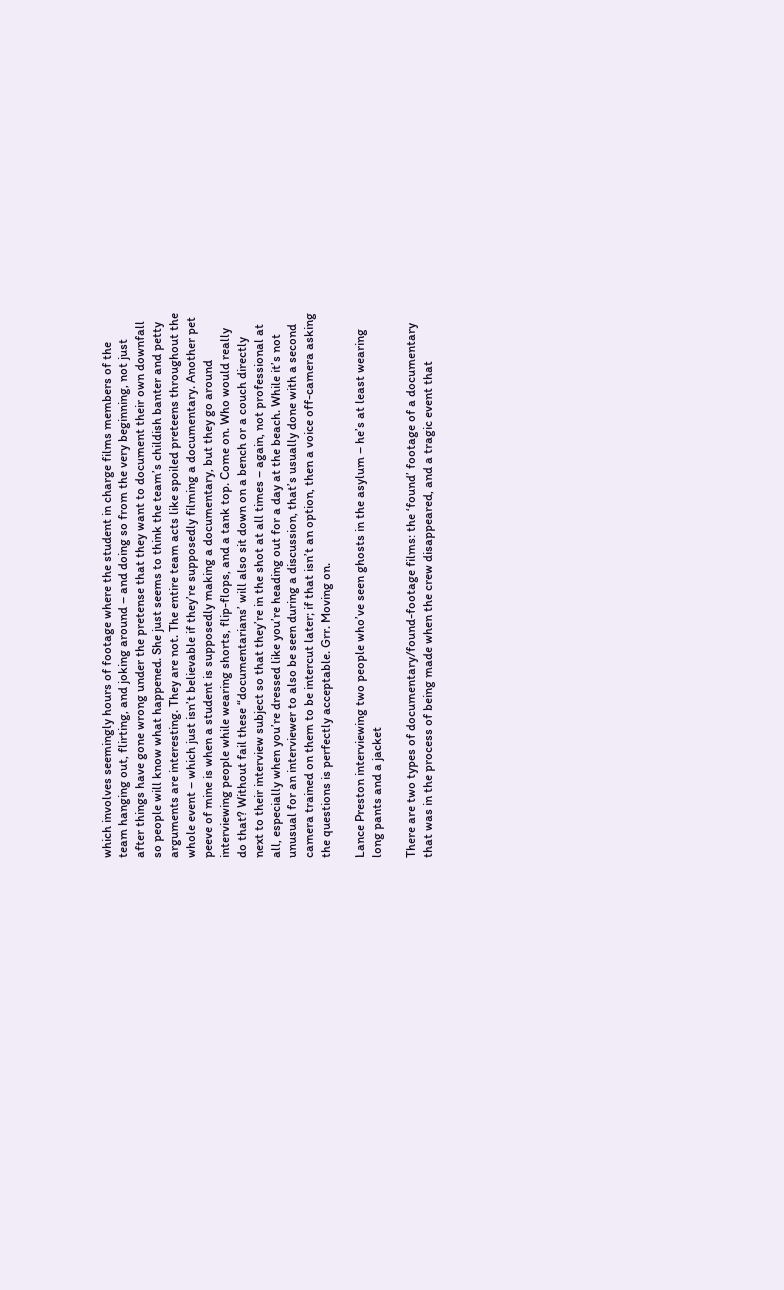which involves seemingly hours of footage where the student in charge films members of the team hanging out, flirting, and joking around – and doing so from the very beginning, not just after things have gone wrong under the pretense that they want to document their own downfall so people will know what happened. She just seems to think the team’s childish banter and petty arguments are interesting. They are not. The entire team acts like spoiled preteens throughout the whole event – which just isn’t believable if they’re supposedly filming a documentary. Another pet peeve of mine is when a student is supposedly making a documentary, but they go around interviewing people while wearing shorts, flip-flops, and a tank top. Come on. Who would really do that? Without fail these “documentarians’ will also sit down on a bench or a couch directly next to their interview subject so that they’re in the shot at all times – again, not professional at all, especially when you’re dressed like you’re heading out for a day at the beach. While it’s not unusual for an interviewer to also be seen during a discussion, that’s usually done with a second camera trained on them to be intercut later; if that isn’t an option, then a voice off-camera asking the questions is perfectly acceptable. Grr. Moving on.

Lance Preston interviewing two people who’ve seen ghosts in the asylum – he’s at least wearing long pants and a jacket

There are two types of documentary/found-footage films: the ‘found’ footage of a documentary that was in the process of being made when the crew disappeared, and a tragic event that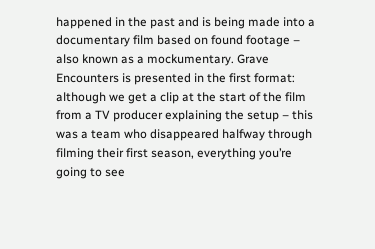happened in the past and is being made into a documentary film based on found footage – also known as a mockumentary. Grave Encounters is presented in the first format: although we get a clip at the start of the film from a TV producer explaining the setup – this was a team who disappeared halfway through filming their first season, everything you’re going to see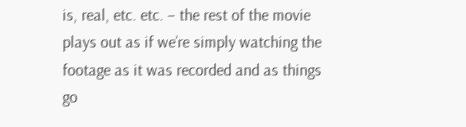is, real, etc. etc. – the rest of the movie plays out as if we’re simply watching the footage as it was recorded and as things go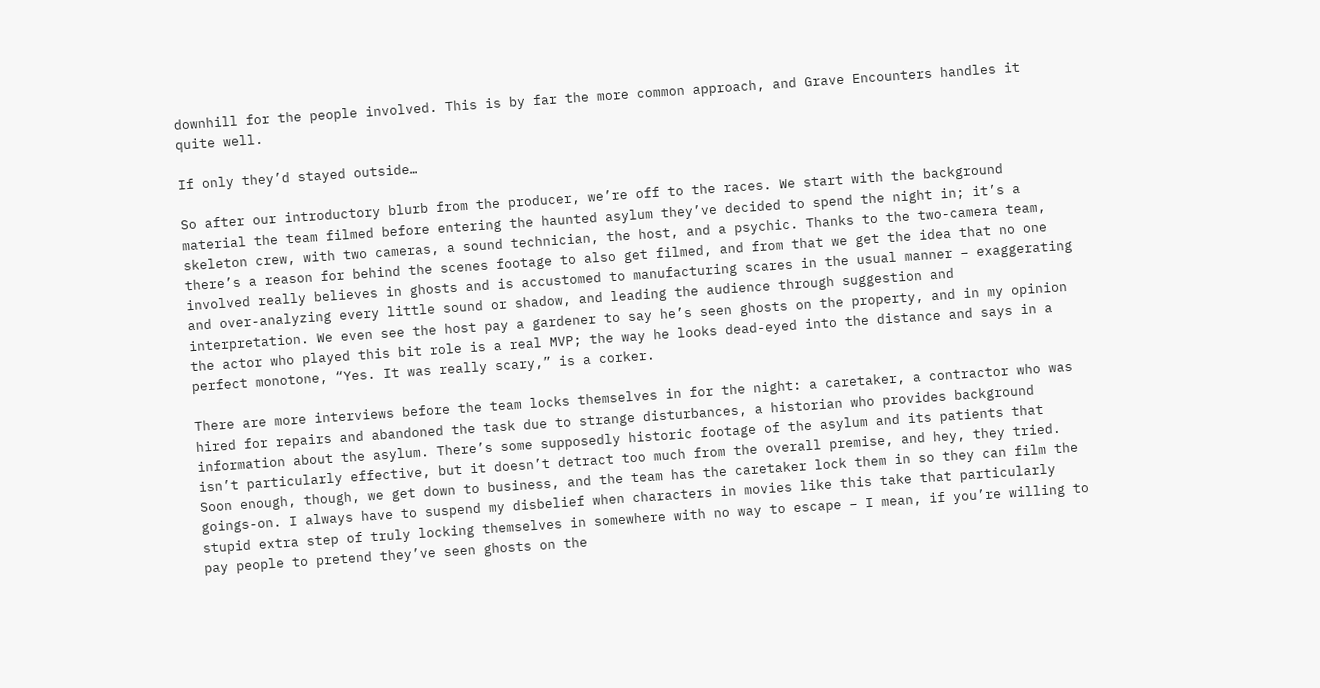downhill for the people involved. This is by far the more common approach, and Grave Encounters handles it quite well.

If only they’d stayed outside…

So after our introductory blurb from the producer, we’re off to the races. We start with the background material the team filmed before entering the haunted asylum they’ve decided to spend the night in; it’s a skeleton crew, with two cameras, a sound technician, the host, and a psychic. Thanks to the two-camera team, there’s a reason for behind the scenes footage to also get filmed, and from that we get the idea that no one involved really believes in ghosts and is accustomed to manufacturing scares in the usual manner – exaggerating and over-analyzing every little sound or shadow, and leading the audience through suggestion and interpretation. We even see the host pay a gardener to say he’s seen ghosts on the property, and in my opinion the actor who played this bit role is a real MVP; the way he looks dead-eyed into the distance and says in a perfect monotone, “Yes. It was really scary,” is a corker.

There are more interviews before the team locks themselves in for the night: a caretaker, a contractor who was hired for repairs and abandoned the task due to strange disturbances, a historian who provides background information about the asylum. There’s some supposedly historic footage of the asylum and its patients that isn’t particularly effective, but it doesn’t detract too much from the overall premise, and hey, they tried. Soon enough, though, we get down to business, and the team has the caretaker lock them in so they can film the goings-on. I always have to suspend my disbelief when characters in movies like this take that particularly stupid extra step of truly locking themselves in somewhere with no way to escape – I mean, if you’re willing to pay people to pretend they’ve seen ghosts on the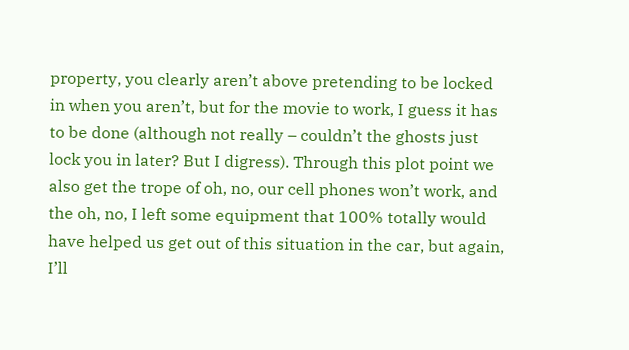property, you clearly aren’t above pretending to be locked in when you aren’t, but for the movie to work, I guess it has to be done (although not really – couldn’t the ghosts just lock you in later? But I digress). Through this plot point we also get the trope of oh, no, our cell phones won’t work, and the oh, no, I left some equipment that 100% totally would have helped us get out of this situation in the car, but again, I’ll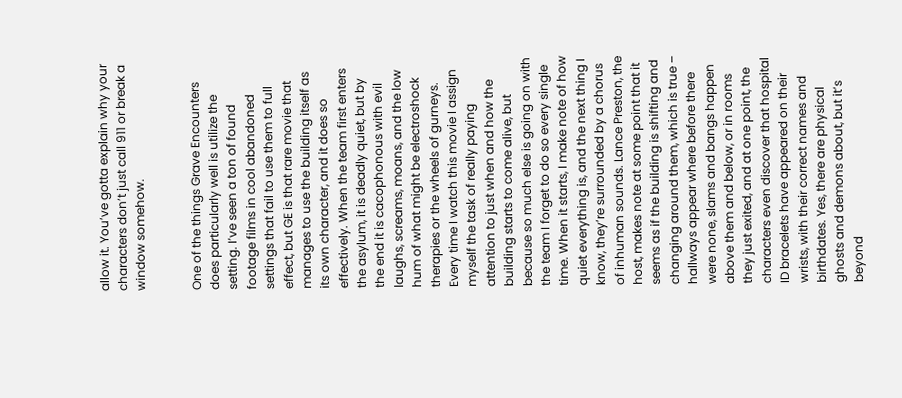allow it. You’ve gotta explain why your characters don’t just call 911 or break a window somehow.


One of the things Grave Encounters does particularly well is utilize the setting. I’ve seen a ton of found footage films in cool abandoned settings that fail to use them to full effect, but GE is that rare movie that manages to use the building itself as its own character, and it does so effectively. When the team first enters the asylum, it is deadly quiet, but by the end it is cacophonous with evil laughs, screams, moans, and the low hum of what might be electroshock therapies or the wheels of gurneys. Every time I watch this movie I assign myself the task of really paying attention to just when and how the building starts to come alive, but because so much else is going on with the team I forget to do so every single time. When it starts, I make note of how quiet everything is, and the next thing I know, they’re surrounded by a chorus of inhuman sounds. Lance Preston, the host, makes note at some point that it seems as if the building is shifting and changing around them, which is true – hallways appear where before there were none, slams and bangs happen above them and below, or in rooms they just exited, and at one point, the characters even discover that hospital ID bracelets have appeared on their wrists, with their correct names and birthdates. Yes, there are physical ghosts and demons about, but it’s beyond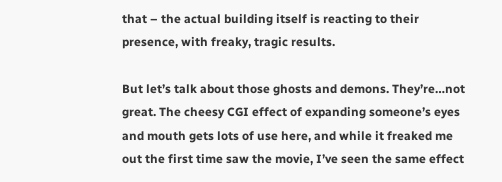that – the actual building itself is reacting to their presence, with freaky, tragic results.

But let’s talk about those ghosts and demons. They’re…not great. The cheesy CGI effect of expanding someone’s eyes and mouth gets lots of use here, and while it freaked me out the first time saw the movie, I’ve seen the same effect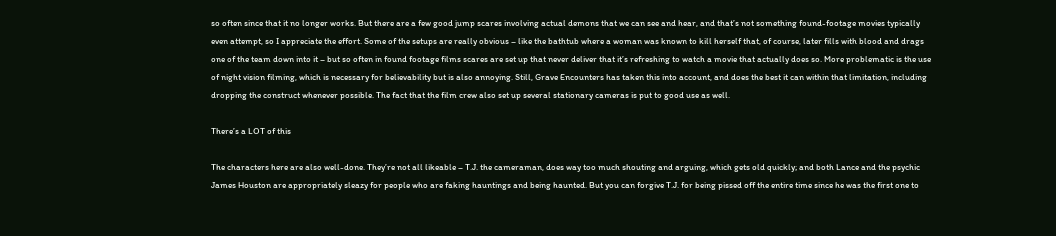so often since that it no longer works. But there are a few good jump scares involving actual demons that we can see and hear, and that’s not something found-footage movies typically even attempt, so I appreciate the effort. Some of the setups are really obvious – like the bathtub where a woman was known to kill herself that, of course, later fills with blood and drags one of the team down into it – but so often in found footage films scares are set up that never deliver that it’s refreshing to watch a movie that actually does so. More problematic is the use of night vision filming, which is necessary for believability but is also annoying. Still, Grave Encounters has taken this into account, and does the best it can within that limitation, including dropping the construct whenever possible. The fact that the film crew also set up several stationary cameras is put to good use as well.

There’s a LOT of this

The characters here are also well-done. They’re not all likeable – T.J. the cameraman, does way too much shouting and arguing, which gets old quickly; and both Lance and the psychic James Houston are appropriately sleazy for people who are faking hauntings and being haunted. But you can forgive T.J. for being pissed off the entire time since he was the first one to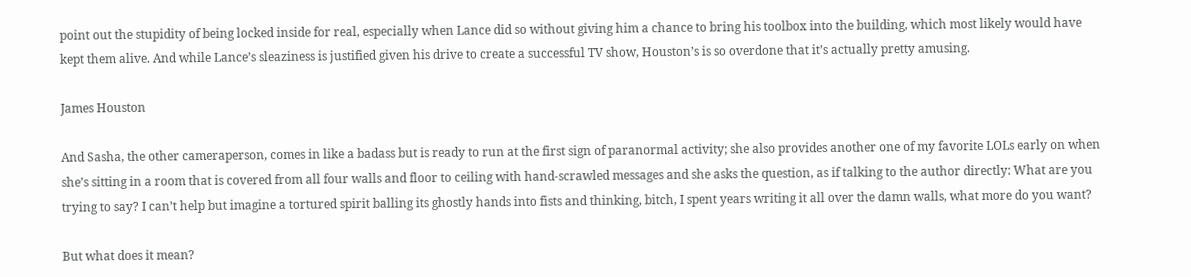point out the stupidity of being locked inside for real, especially when Lance did so without giving him a chance to bring his toolbox into the building, which most likely would have kept them alive. And while Lance’s sleaziness is justified given his drive to create a successful TV show, Houston’s is so overdone that it’s actually pretty amusing.

James Houston

And Sasha, the other cameraperson, comes in like a badass but is ready to run at the first sign of paranormal activity; she also provides another one of my favorite LOLs early on when she’s sitting in a room that is covered from all four walls and floor to ceiling with hand-scrawled messages and she asks the question, as if talking to the author directly: What are you trying to say? I can’t help but imagine a tortured spirit balling its ghostly hands into fists and thinking, bitch, I spent years writing it all over the damn walls, what more do you want?

But what does it mean?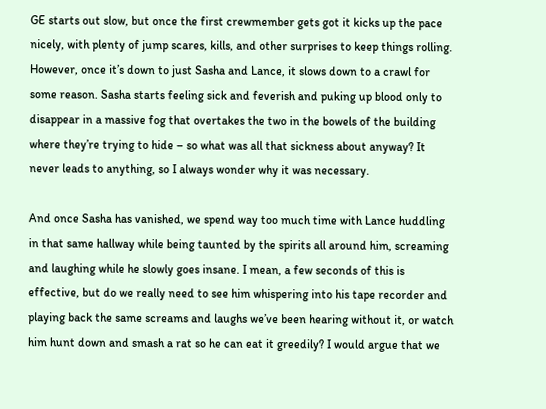GE starts out slow, but once the first crewmember gets got it kicks up the pace nicely, with plenty of jump scares, kills, and other surprises to keep things rolling. However, once it’s down to just Sasha and Lance, it slows down to a crawl for some reason. Sasha starts feeling sick and feverish and puking up blood only to disappear in a massive fog that overtakes the two in the bowels of the building where they’re trying to hide – so what was all that sickness about anyway? It never leads to anything, so I always wonder why it was necessary.

And once Sasha has vanished, we spend way too much time with Lance huddling in that same hallway while being taunted by the spirits all around him, screaming and laughing while he slowly goes insane. I mean, a few seconds of this is effective, but do we really need to see him whispering into his tape recorder and playing back the same screams and laughs we’ve been hearing without it, or watch him hunt down and smash a rat so he can eat it greedily? I would argue that we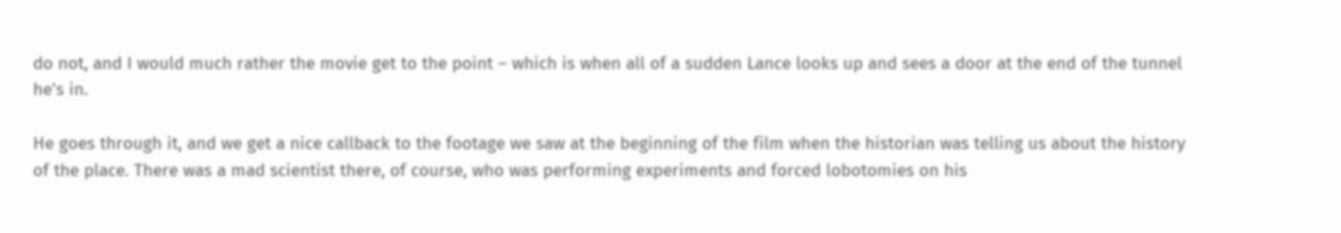do not, and I would much rather the movie get to the point – which is when all of a sudden Lance looks up and sees a door at the end of the tunnel he’s in.

He goes through it, and we get a nice callback to the footage we saw at the beginning of the film when the historian was telling us about the history of the place. There was a mad scientist there, of course, who was performing experiments and forced lobotomies on his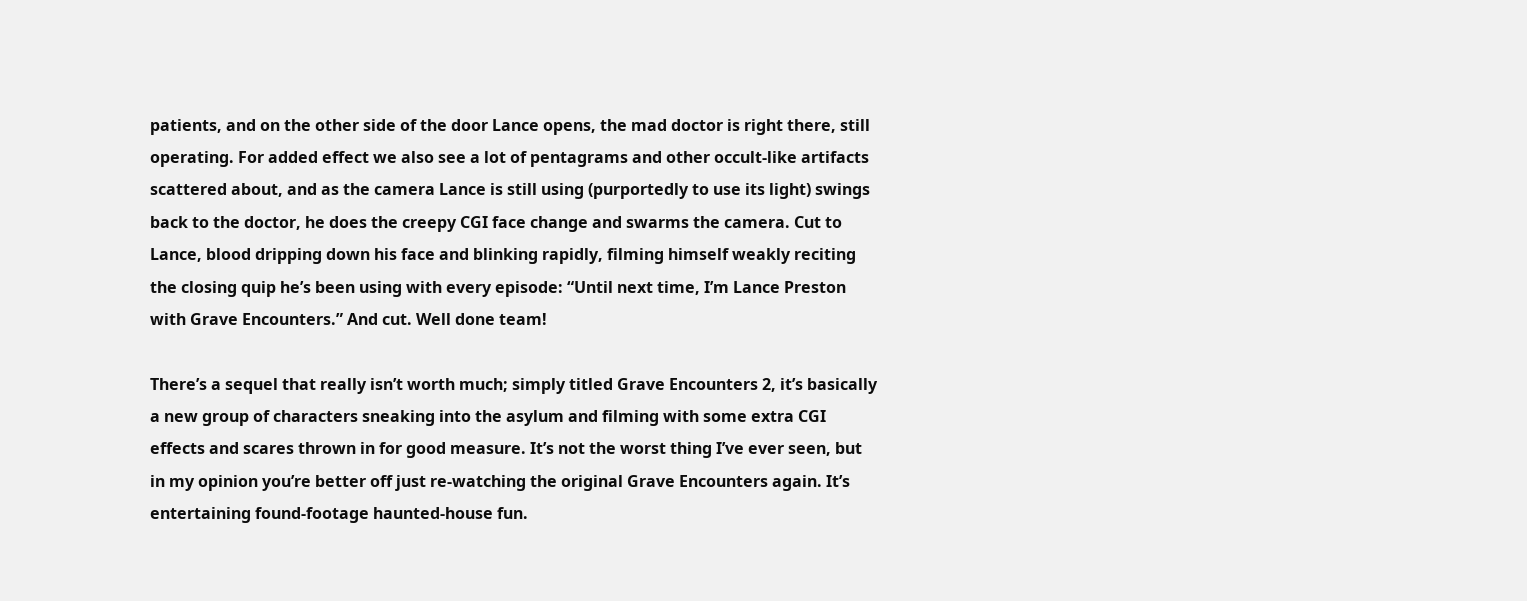patients, and on the other side of the door Lance opens, the mad doctor is right there, still operating. For added effect we also see a lot of pentagrams and other occult-like artifacts scattered about, and as the camera Lance is still using (purportedly to use its light) swings back to the doctor, he does the creepy CGI face change and swarms the camera. Cut to Lance, blood dripping down his face and blinking rapidly, filming himself weakly reciting the closing quip he’s been using with every episode: “Until next time, I’m Lance Preston with Grave Encounters.” And cut. Well done team!

There’s a sequel that really isn’t worth much; simply titled Grave Encounters 2, it’s basically a new group of characters sneaking into the asylum and filming with some extra CGI effects and scares thrown in for good measure. It’s not the worst thing I’ve ever seen, but in my opinion you’re better off just re-watching the original Grave Encounters again. It’s entertaining found-footage haunted-house fun.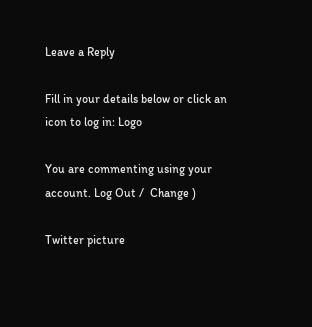Leave a Reply

Fill in your details below or click an icon to log in: Logo

You are commenting using your account. Log Out /  Change )

Twitter picture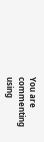You are commenting using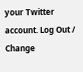your Twitter account. Log Out /  Change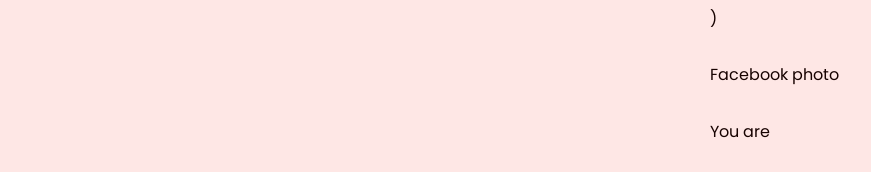)

Facebook photo

You are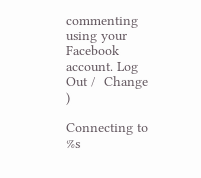commenting using your Facebook account. Log Out /  Change )

Connecting to %s